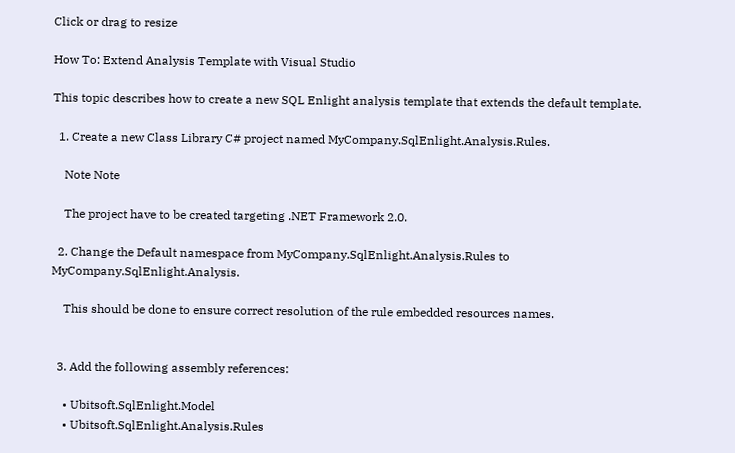Click or drag to resize

How To: Extend Analysis Template with Visual Studio

This topic describes how to create a new SQL Enlight analysis template that extends the default template.

  1. Create a new Class Library C# project named MyCompany.SqlEnlight.Analysis.Rules.

    Note Note

    The project have to be created targeting .NET Framework 2.0.

  2. Change the Default namespace from MyCompany.SqlEnlight.Analysis.Rules to MyCompany.SqlEnlight.Analysis.

    This should be done to ensure correct resolution of the rule embedded resources names.


  3. Add the following assembly references:

    • Ubitsoft.SqlEnlight.Model
    • Ubitsoft.SqlEnlight.Analysis.Rules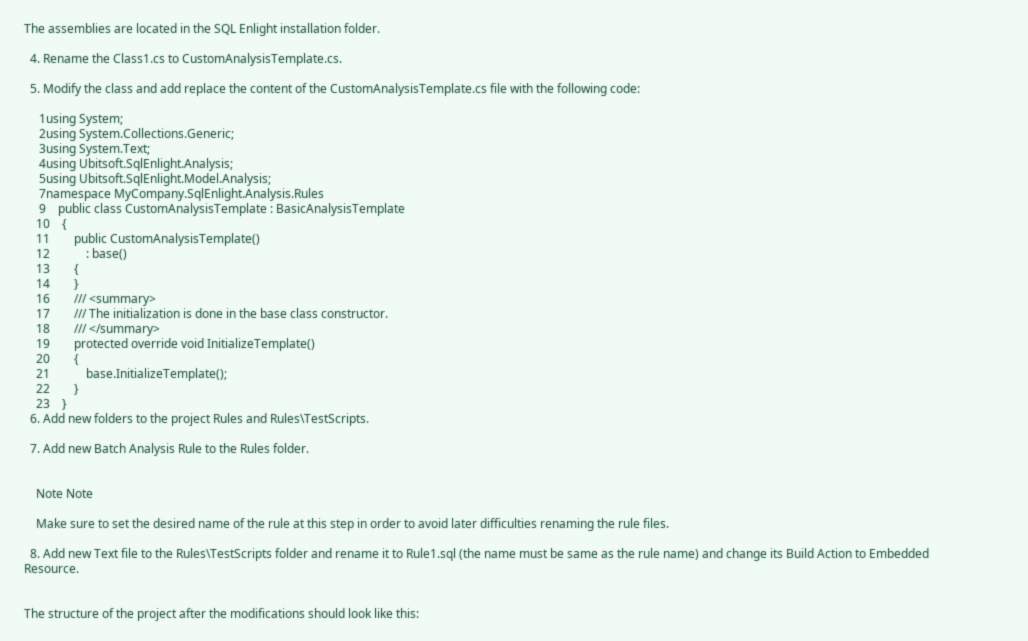The assemblies are located in the SQL Enlight installation folder.

  4. Rename the Class1.cs to CustomAnalysisTemplate.cs.

  5. Modify the class and add replace the content of the CustomAnalysisTemplate.cs file with the following code:

     1using System;
     2using System.Collections.Generic;
     3using System.Text;
     4using Ubitsoft.SqlEnlight.Analysis;
     5using Ubitsoft.SqlEnlight.Model.Analysis;
     7namespace MyCompany.SqlEnlight.Analysis.Rules
     9    public class CustomAnalysisTemplate : BasicAnalysisTemplate
    10    {
    11        public CustomAnalysisTemplate()
    12            : base()
    13        {
    14        }
    16        /// <summary>
    17        /// The initialization is done in the base class constructor.
    18        /// </summary>
    19        protected override void InitializeTemplate()
    20        {
    21            base.InitializeTemplate();
    22        }
    23    }
  6. Add new folders to the project Rules and Rules\TestScripts.

  7. Add new Batch Analysis Rule to the Rules folder.


    Note Note

    Make sure to set the desired name of the rule at this step in order to avoid later difficulties renaming the rule files.

  8. Add new Text file to the Rules\TestScripts folder and rename it to Rule1.sql (the name must be same as the rule name) and change its Build Action to Embedded Resource.


The structure of the project after the modifications should look like this: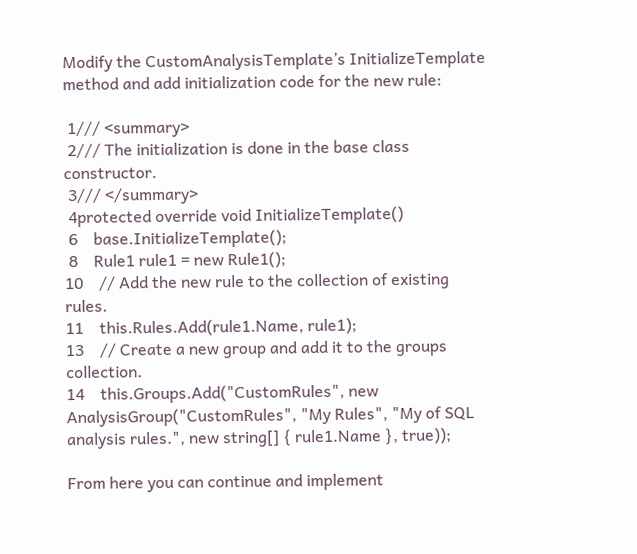Modify the CustomAnalysisTemplate’s InitializeTemplate method and add initialization code for the new rule:

 1/// <summary>
 2/// The initialization is done in the base class constructor.
 3/// </summary>
 4protected override void InitializeTemplate()
 6    base.InitializeTemplate();
 8    Rule1 rule1 = new Rule1();
10    // Add the new rule to the collection of existing rules.
11    this.Rules.Add(rule1.Name, rule1);
13    // Create a new group and add it to the groups collection.
14    this.Groups.Add("CustomRules", new AnalysisGroup("CustomRules", "My Rules", "My of SQL analysis rules.", new string[] { rule1.Name }, true));

From here you can continue and implement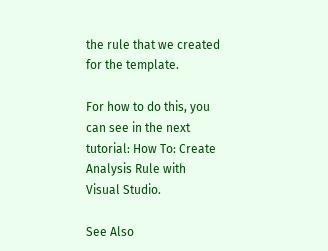the rule that we created for the template.

For how to do this, you can see in the next tutorial: How To: Create Analysis Rule with Visual Studio.

See Also